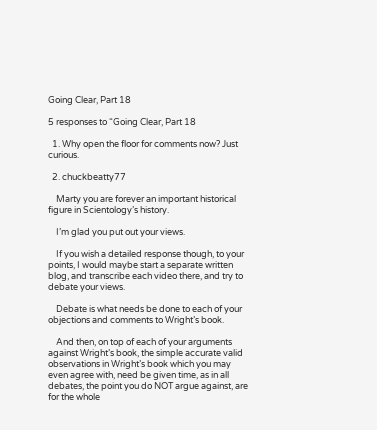Going Clear, Part 18

5 responses to “Going Clear, Part 18

  1. Why open the floor for comments now? Just curious.

  2. chuckbeatty77

    Marty you are forever an important historical figure in Scientology’s history.

    I’m glad you put out your views.

    If you wish a detailed response though, to your points, I would maybe start a separate written blog, and transcribe each video there, and try to debate your views.

    Debate is what needs be done to each of your objections and comments to Wright’s book.

    And then, on top of each of your arguments against Wright’s book, the simple accurate valid observations in Wright’s book which you may even agree with, need be given time, as in all debates, the point you do NOT argue against, are for the whole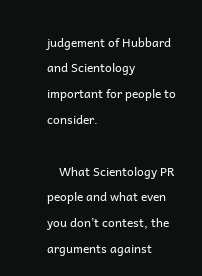judgement of Hubbard and Scientology important for people to consider.

    What Scientology PR people and what even you don’t contest, the arguments against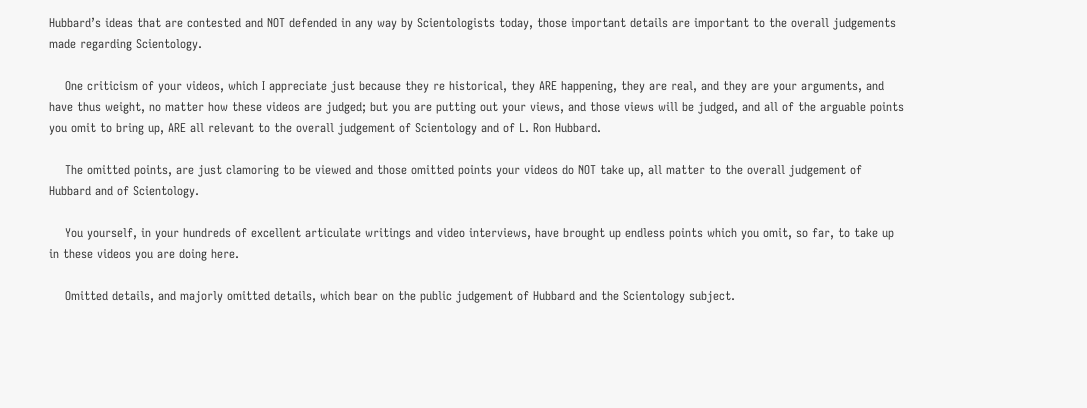Hubbard’s ideas that are contested and NOT defended in any way by Scientologists today, those important details are important to the overall judgements made regarding Scientology.

    One criticism of your videos, which I appreciate just because they re historical, they ARE happening, they are real, and they are your arguments, and have thus weight, no matter how these videos are judged; but you are putting out your views, and those views will be judged, and all of the arguable points you omit to bring up, ARE all relevant to the overall judgement of Scientology and of L. Ron Hubbard.

    The omitted points, are just clamoring to be viewed and those omitted points your videos do NOT take up, all matter to the overall judgement of Hubbard and of Scientology.

    You yourself, in your hundreds of excellent articulate writings and video interviews, have brought up endless points which you omit, so far, to take up in these videos you are doing here.

    Omitted details, and majorly omitted details, which bear on the public judgement of Hubbard and the Scientology subject.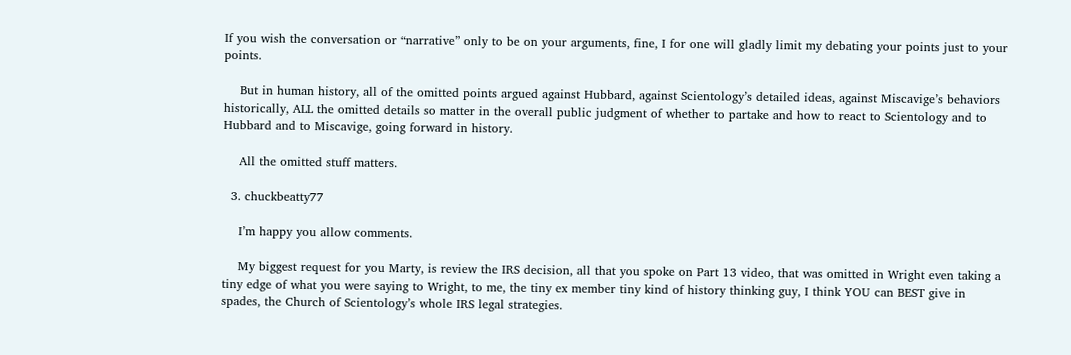If you wish the conversation or “narrative” only to be on your arguments, fine, I for one will gladly limit my debating your points just to your points.

    But in human history, all of the omitted points argued against Hubbard, against Scientology’s detailed ideas, against Miscavige’s behaviors historically, ALL the omitted details so matter in the overall public judgment of whether to partake and how to react to Scientology and to Hubbard and to Miscavige, going forward in history.

    All the omitted stuff matters.

  3. chuckbeatty77

    I’m happy you allow comments.

    My biggest request for you Marty, is review the IRS decision, all that you spoke on Part 13 video, that was omitted in Wright even taking a tiny edge of what you were saying to Wright, to me, the tiny ex member tiny kind of history thinking guy, I think YOU can BEST give in spades, the Church of Scientology’s whole IRS legal strategies.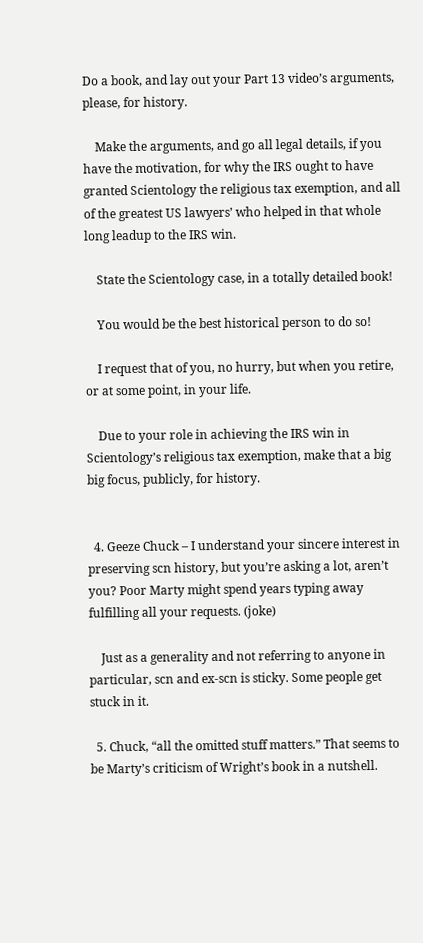Do a book, and lay out your Part 13 video’s arguments, please, for history.

    Make the arguments, and go all legal details, if you have the motivation, for why the IRS ought to have granted Scientology the religious tax exemption, and all of the greatest US lawyers’ who helped in that whole long leadup to the IRS win.

    State the Scientology case, in a totally detailed book!

    You would be the best historical person to do so!

    I request that of you, no hurry, but when you retire, or at some point, in your life.

    Due to your role in achieving the IRS win in Scientology’s religious tax exemption, make that a big big focus, publicly, for history.


  4. Geeze Chuck – I understand your sincere interest in preserving scn history, but you’re asking a lot, aren’t you? Poor Marty might spend years typing away fulfilling all your requests. (joke)

    Just as a generality and not referring to anyone in particular, scn and ex-scn is sticky. Some people get stuck in it.

  5. Chuck, “all the omitted stuff matters.” That seems to be Marty’s criticism of Wright’s book in a nutshell.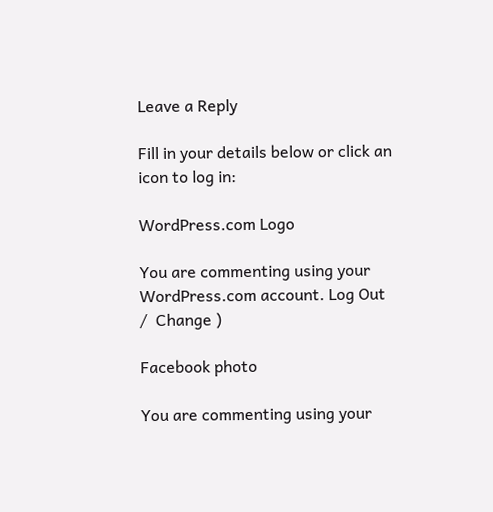Leave a Reply

Fill in your details below or click an icon to log in:

WordPress.com Logo

You are commenting using your WordPress.com account. Log Out /  Change )

Facebook photo

You are commenting using your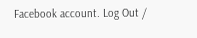Facebook account. Log Out /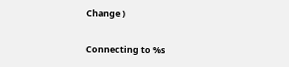Change )

Connecting to %s